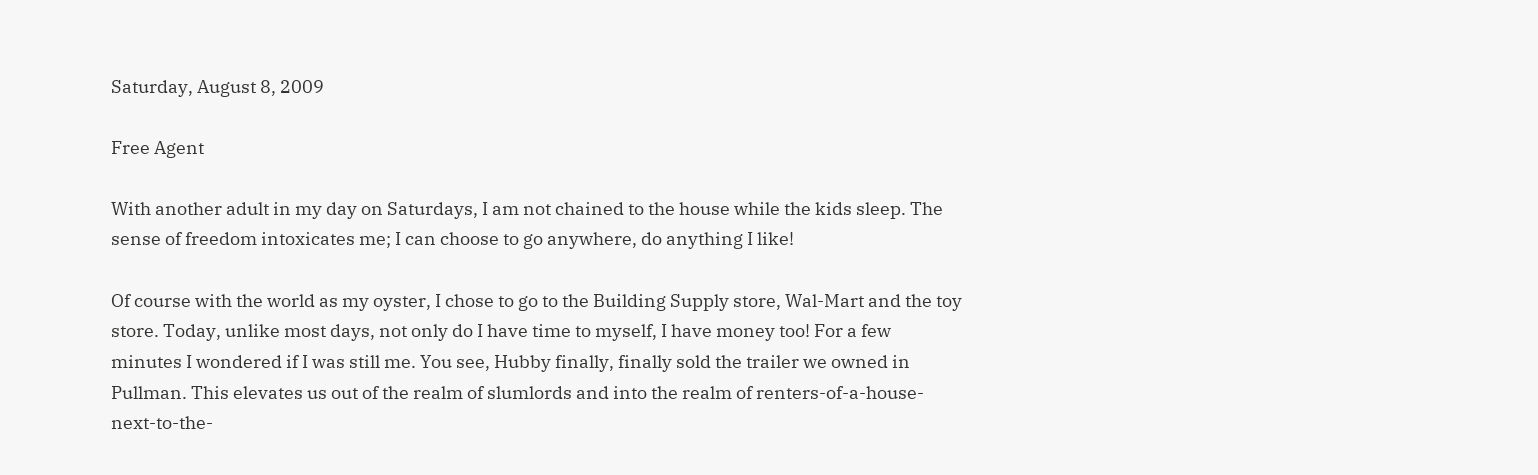Saturday, August 8, 2009

Free Agent

With another adult in my day on Saturdays, I am not chained to the house while the kids sleep. The sense of freedom intoxicates me; I can choose to go anywhere, do anything I like!

Of course with the world as my oyster, I chose to go to the Building Supply store, Wal-Mart and the toy store. Today, unlike most days, not only do I have time to myself, I have money too! For a few minutes I wondered if I was still me. You see, Hubby finally, finally sold the trailer we owned in Pullman. This elevates us out of the realm of slumlords and into the realm of renters-of-a-house-next-to-the-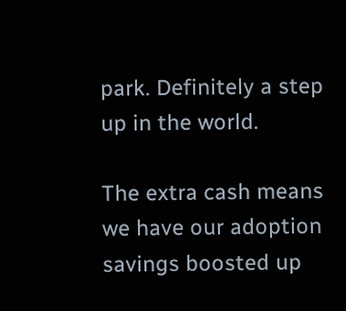park. Definitely a step up in the world.

The extra cash means we have our adoption savings boosted up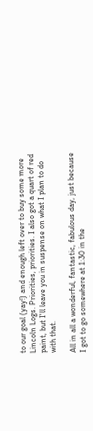to our goal (yay!) and enough left over to buy some more Lincoln Logs. Priorities, priorities. I also got a quart of red paint, but I'll leave you in suspense on what I plan to do with that.

All in all a wonderful, fantastic, fabulous day, just because I got to go somewhere at 1:30 in the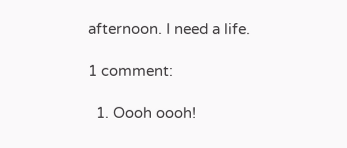afternoon. I need a life.

1 comment:

  1. Oooh oooh!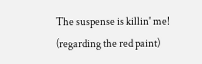The suspense is killin' me! (regarding the red paint)